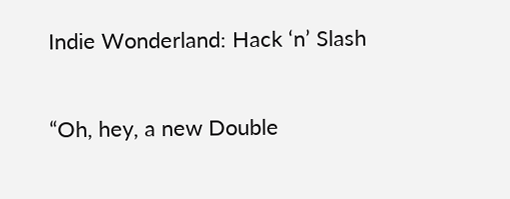Indie Wonderland: Hack ‘n’ Slash

“Oh, hey, a new Double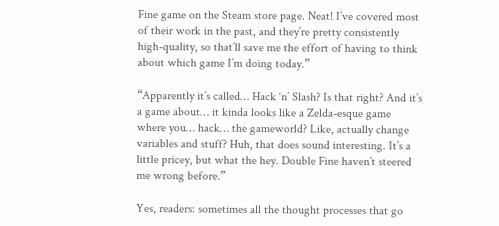Fine game on the Steam store page. Neat! I’ve covered most of their work in the past, and they’re pretty consistently high-quality, so that’ll save me the effort of having to think about which game I’m doing today.”

“Apparently it’s called… Hack ‘n’ Slash? Is that right? And it’s a game about… it kinda looks like a Zelda-esque game where you… hack… the gameworld? Like, actually change variables and stuff? Huh, that does sound interesting. It’s a little pricey, but what the hey. Double Fine haven’t steered me wrong before.”

Yes, readers: sometimes all the thought processes that go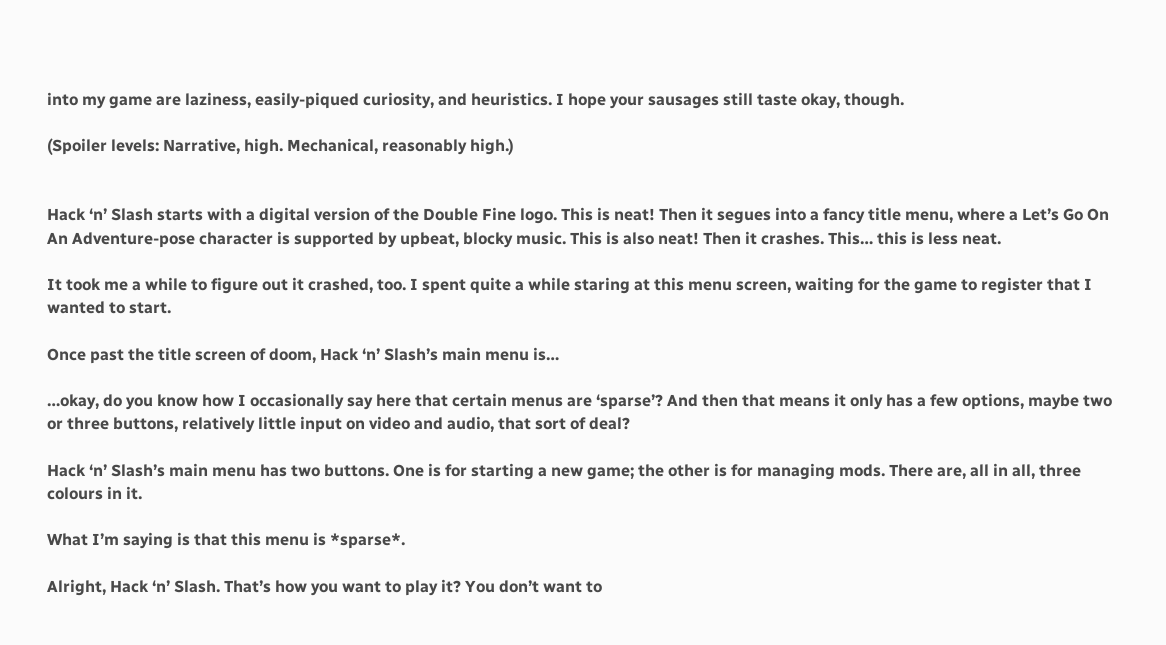into my game are laziness, easily-piqued curiosity, and heuristics. I hope your sausages still taste okay, though.

(Spoiler levels: Narrative, high. Mechanical, reasonably high.)


Hack ‘n’ Slash starts with a digital version of the Double Fine logo. This is neat! Then it segues into a fancy title menu, where a Let’s Go On An Adventure-pose character is supported by upbeat, blocky music. This is also neat! Then it crashes. This… this is less neat.

It took me a while to figure out it crashed, too. I spent quite a while staring at this menu screen, waiting for the game to register that I wanted to start.

Once past the title screen of doom, Hack ‘n’ Slash’s main menu is…

…okay, do you know how I occasionally say here that certain menus are ‘sparse’? And then that means it only has a few options, maybe two or three buttons, relatively little input on video and audio, that sort of deal?

Hack ‘n’ Slash’s main menu has two buttons. One is for starting a new game; the other is for managing mods. There are, all in all, three colours in it.

What I’m saying is that this menu is *sparse*.

Alright, Hack ‘n’ Slash. That’s how you want to play it? You don’t want to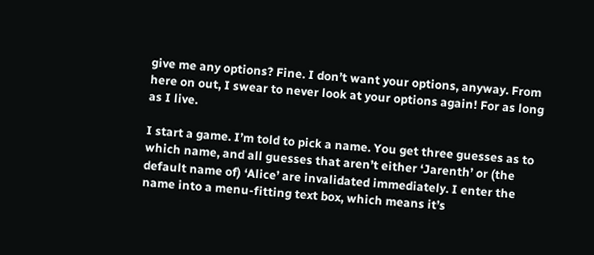give me any options? Fine. I don’t want your options, anyway. From here on out, I swear to never look at your options again! For as long as I live.

I start a game. I’m told to pick a name. You get three guesses as to which name, and all guesses that aren’t either ‘Jarenth’ or (the default name of) ‘Alice’ are invalidated immediately. I enter the name into a menu-fitting text box, which means it’s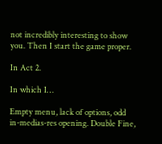not incredibly interesting to show you. Then I start the game proper.

In Act 2.

In which I…

Empty menu, lack of options, odd in-medias-res opening. Double Fine,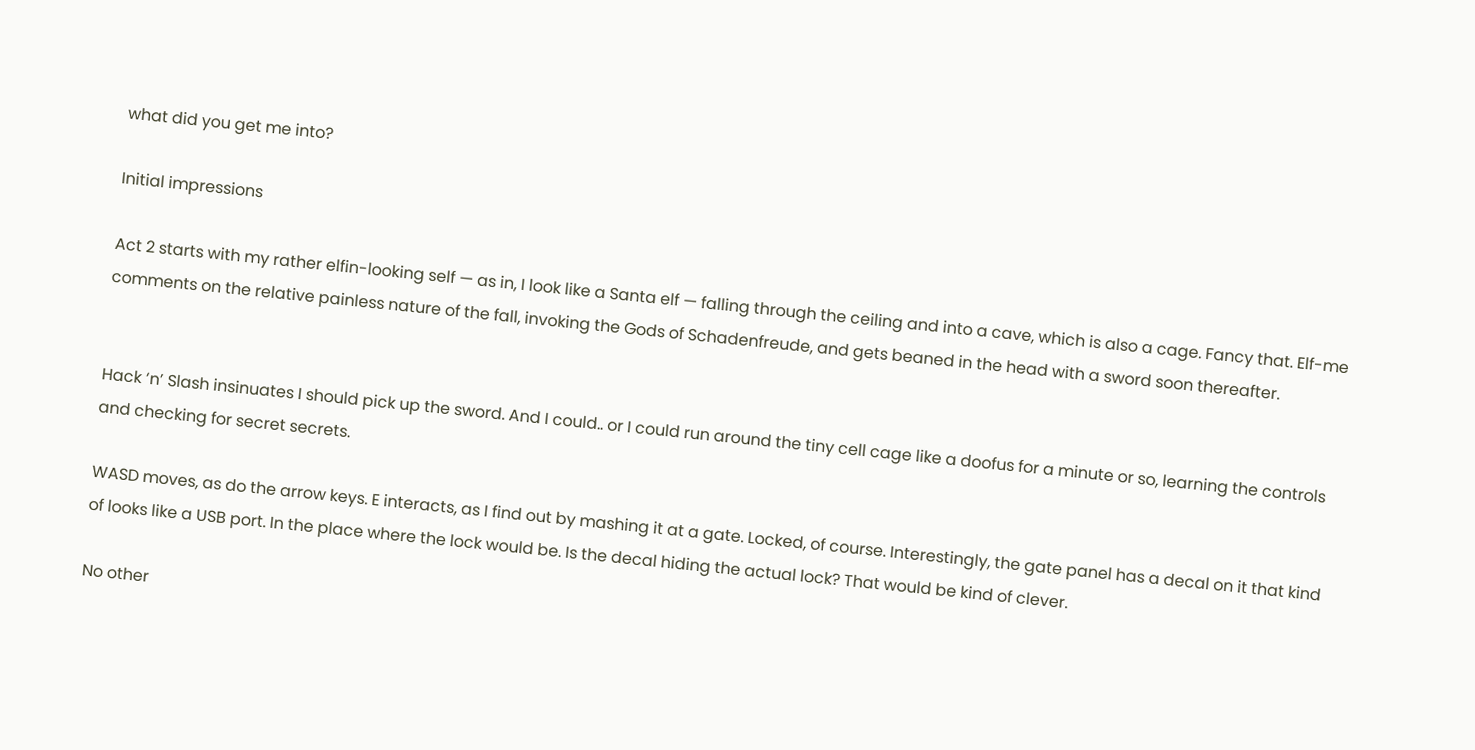what did you get me into?

Initial impressions

Act 2 starts with my rather elfin-looking self — as in, I look like a Santa elf — falling through the ceiling and into a cave, which is also a cage. Fancy that. Elf-me comments on the relative painless nature of the fall, invoking the Gods of Schadenfreude, and gets beaned in the head with a sword soon thereafter.


Hack ‘n’ Slash insinuates I should pick up the sword. And I could.. or I could run around the tiny cell cage like a doofus for a minute or so, learning the controls and checking for secret secrets.

WASD moves, as do the arrow keys. E interacts, as I find out by mashing it at a gate. Locked, of course. Interestingly, the gate panel has a decal on it that kind of looks like a USB port. In the place where the lock would be. Is the decal hiding the actual lock? That would be kind of clever.

No other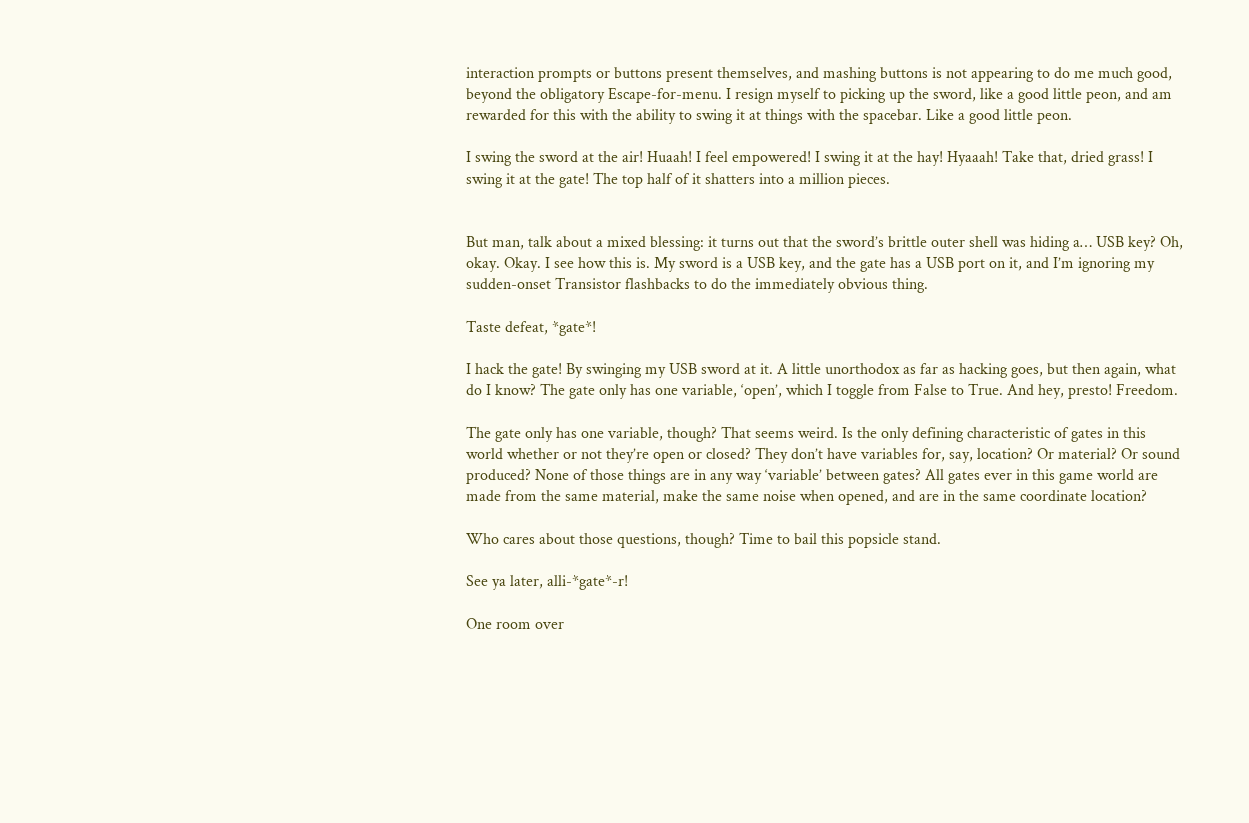interaction prompts or buttons present themselves, and mashing buttons is not appearing to do me much good, beyond the obligatory Escape-for-menu. I resign myself to picking up the sword, like a good little peon, and am rewarded for this with the ability to swing it at things with the spacebar. Like a good little peon.

I swing the sword at the air! Huaah! I feel empowered! I swing it at the hay! Hyaaah! Take that, dried grass! I swing it at the gate! The top half of it shatters into a million pieces.


But man, talk about a mixed blessing: it turns out that the sword’s brittle outer shell was hiding a… USB key? Oh, okay. Okay. I see how this is. My sword is a USB key, and the gate has a USB port on it, and I’m ignoring my sudden-onset Transistor flashbacks to do the immediately obvious thing.

Taste defeat, *gate*!

I hack the gate! By swinging my USB sword at it. A little unorthodox as far as hacking goes, but then again, what do I know? The gate only has one variable, ‘open’, which I toggle from False to True. And hey, presto! Freedom.

The gate only has one variable, though? That seems weird. Is the only defining characteristic of gates in this world whether or not they’re open or closed? They don’t have variables for, say, location? Or material? Or sound produced? None of those things are in any way ‘variable’ between gates? All gates ever in this game world are made from the same material, make the same noise when opened, and are in the same coordinate location?

Who cares about those questions, though? Time to bail this popsicle stand.

See ya later, alli-*gate*-r!

One room over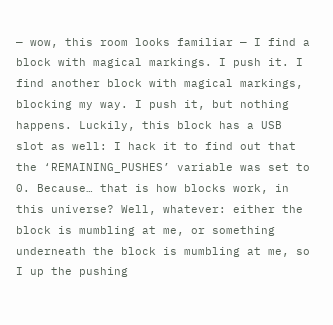— wow, this room looks familiar — I find a block with magical markings. I push it. I find another block with magical markings, blocking my way. I push it, but nothing happens. Luckily, this block has a USB slot as well: I hack it to find out that the ‘REMAINING_PUSHES’ variable was set to 0. Because… that is how blocks work, in this universe? Well, whatever: either the block is mumbling at me, or something underneath the block is mumbling at me, so I up the pushing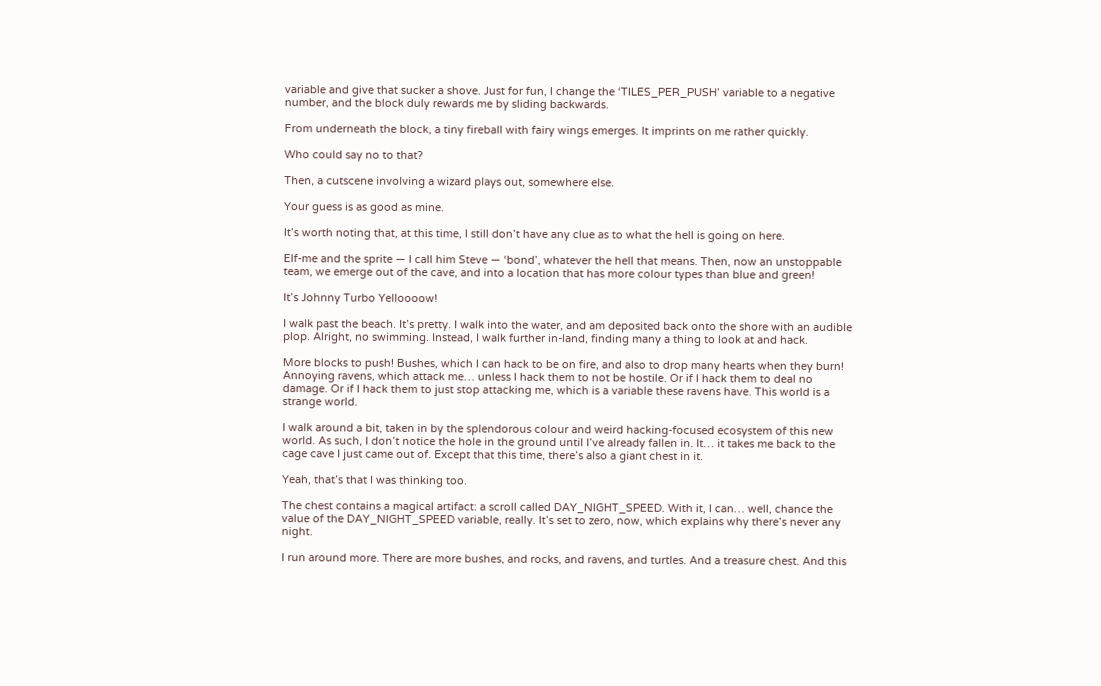variable and give that sucker a shove. Just for fun, I change the ‘TILES_PER_PUSH’ variable to a negative number, and the block duly rewards me by sliding backwards.

From underneath the block, a tiny fireball with fairy wings emerges. It imprints on me rather quickly.

Who could say no to that?

Then, a cutscene involving a wizard plays out, somewhere else.

Your guess is as good as mine.

It’s worth noting that, at this time, I still don’t have any clue as to what the hell is going on here.

Elf-me and the sprite — I call him Steve — ‘bond’, whatever the hell that means. Then, now an unstoppable team, we emerge out of the cave, and into a location that has more colour types than blue and green!

It’s Johnny Turbo Yelloooow!

I walk past the beach. It’s pretty. I walk into the water, and am deposited back onto the shore with an audible plop. Alright, no swimming. Instead, I walk further in-land, finding many a thing to look at and hack.

More blocks to push! Bushes, which I can hack to be on fire, and also to drop many hearts when they burn! Annoying ravens, which attack me… unless I hack them to not be hostile. Or if I hack them to deal no damage. Or if I hack them to just stop attacking me, which is a variable these ravens have. This world is a strange world.

I walk around a bit, taken in by the splendorous colour and weird hacking-focused ecosystem of this new world. As such, I don’t notice the hole in the ground until I’ve already fallen in. It… it takes me back to the cage cave I just came out of. Except that this time, there’s also a giant chest in it.

Yeah, that’s that I was thinking too.

The chest contains a magical artifact: a scroll called DAY_NIGHT_SPEED. With it, I can… well, chance the value of the DAY_NIGHT_SPEED variable, really. It’s set to zero, now, which explains why there’s never any night.

I run around more. There are more bushes, and rocks, and ravens, and turtles. And a treasure chest. And this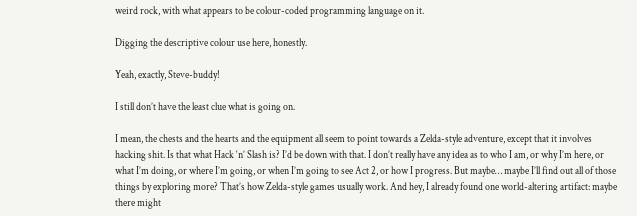weird rock, with what appears to be colour-coded programming language on it.

Digging the descriptive colour use here, honestly.

Yeah, exactly, Steve-buddy!

I still don’t have the least clue what is going on.

I mean, the chests and the hearts and the equipment all seem to point towards a Zelda-style adventure, except that it involves hacking shit. Is that what Hack ‘n’ Slash is? I’d be down with that. I don’t really have any idea as to who I am, or why I’m here, or what I’m doing, or where I’m going, or when I’m going to see Act 2, or how I progress. But maybe… maybe I’ll find out all of those things by exploring more? That’s how Zelda-style games usually work. And hey, I already found one world-altering artifact: maybe there might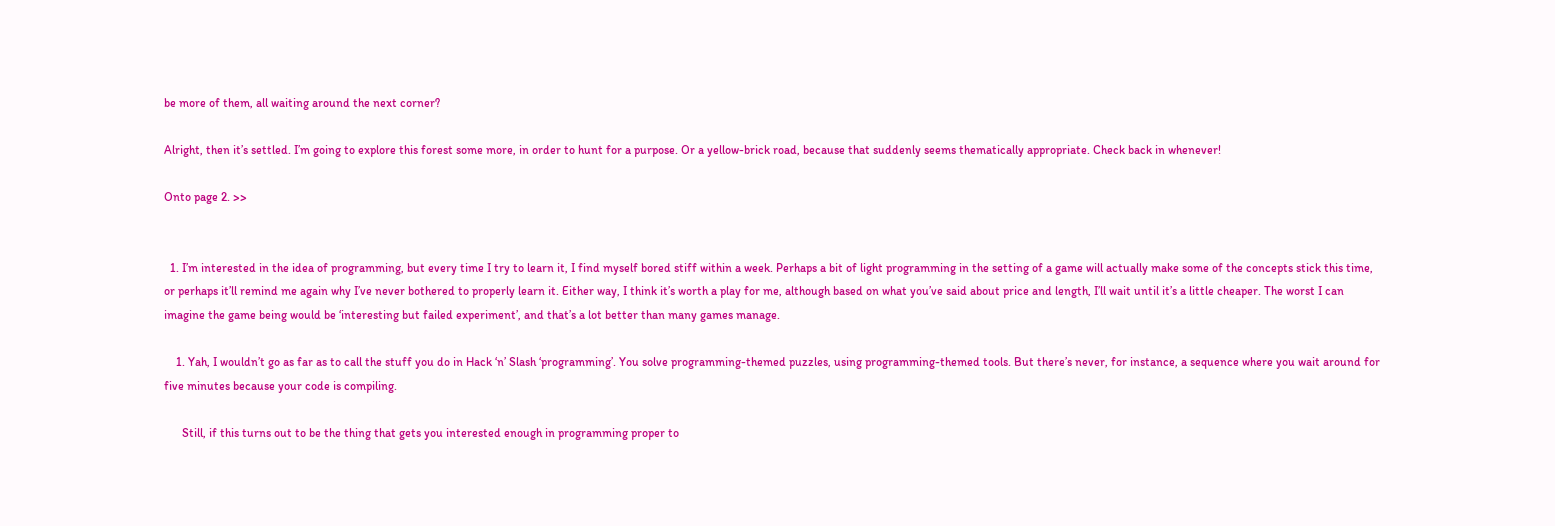be more of them, all waiting around the next corner?

Alright, then it’s settled. I’m going to explore this forest some more, in order to hunt for a purpose. Or a yellow-brick road, because that suddenly seems thematically appropriate. Check back in whenever!

Onto page 2. >>


  1. I’m interested in the idea of programming, but every time I try to learn it, I find myself bored stiff within a week. Perhaps a bit of light programming in the setting of a game will actually make some of the concepts stick this time, or perhaps it’ll remind me again why I’ve never bothered to properly learn it. Either way, I think it’s worth a play for me, although based on what you’ve said about price and length, I’ll wait until it’s a little cheaper. The worst I can imagine the game being would be ‘interesting but failed experiment’, and that’s a lot better than many games manage.

    1. Yah, I wouldn’t go as far as to call the stuff you do in Hack ‘n’ Slash ‘programming’. You solve programming-themed puzzles, using programming-themed tools. But there’s never, for instance, a sequence where you wait around for five minutes because your code is compiling.

      Still, if this turns out to be the thing that gets you interested enough in programming proper to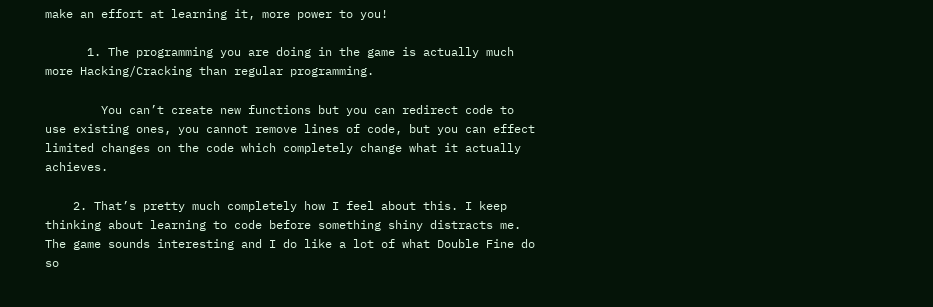make an effort at learning it, more power to you!

      1. The programming you are doing in the game is actually much more Hacking/Cracking than regular programming.

        You can’t create new functions but you can redirect code to use existing ones, you cannot remove lines of code, but you can effect limited changes on the code which completely change what it actually achieves.

    2. That’s pretty much completely how I feel about this. I keep thinking about learning to code before something shiny distracts me. The game sounds interesting and I do like a lot of what Double Fine do so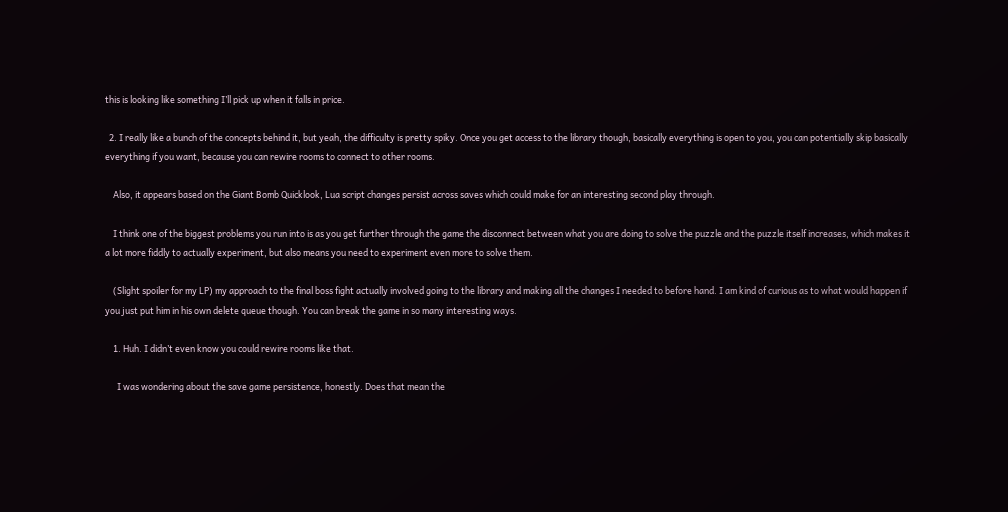this is looking like something I’ll pick up when it falls in price.

  2. I really like a bunch of the concepts behind it, but yeah, the difficulty is pretty spiky. Once you get access to the library though, basically everything is open to you, you can potentially skip basically everything if you want, because you can rewire rooms to connect to other rooms.

    Also, it appears based on the Giant Bomb Quicklook, Lua script changes persist across saves which could make for an interesting second play through.

    I think one of the biggest problems you run into is as you get further through the game the disconnect between what you are doing to solve the puzzle and the puzzle itself increases, which makes it a lot more fiddly to actually experiment, but also means you need to experiment even more to solve them.

    (Slight spoiler for my LP) my approach to the final boss fight actually involved going to the library and making all the changes I needed to before hand. I am kind of curious as to what would happen if you just put him in his own delete queue though. You can break the game in so many interesting ways.

    1. Huh. I didn’t even know you could rewire rooms like that.

      I was wondering about the save game persistence, honestly. Does that mean the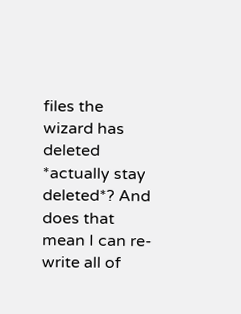files the wizard has deleted *actually stay deleted*? And does that mean I can re-write all of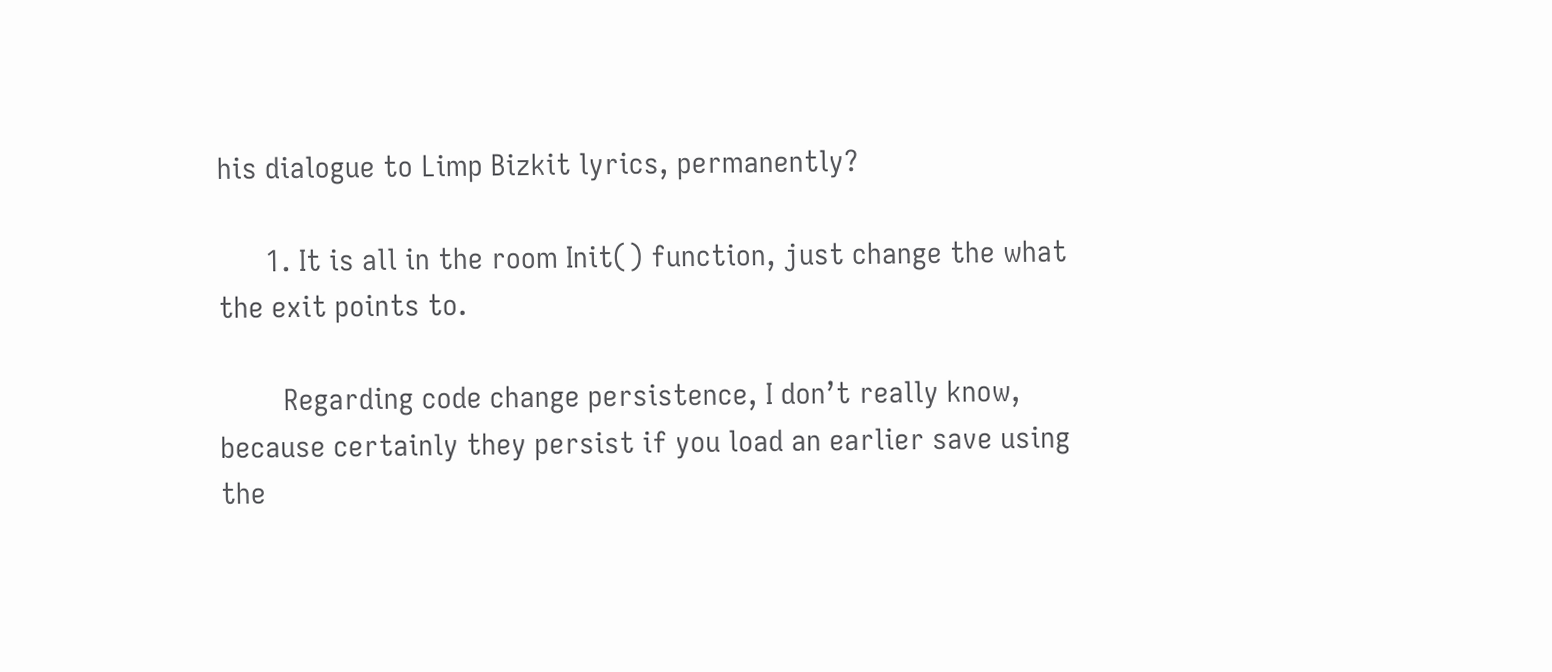his dialogue to Limp Bizkit lyrics, permanently?

      1. It is all in the room Init() function, just change the what the exit points to.

        Regarding code change persistence, I don’t really know, because certainly they persist if you load an earlier save using the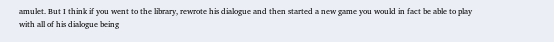amulet. But I think if you went to the library, rewrote his dialogue and then started a new game you would in fact be able to play with all of his dialogue being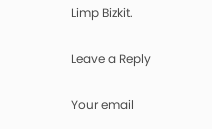Limp Bizkit.

Leave a Reply

Your email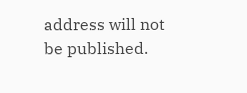address will not be published.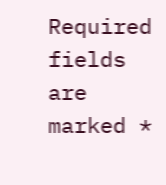Required fields are marked *